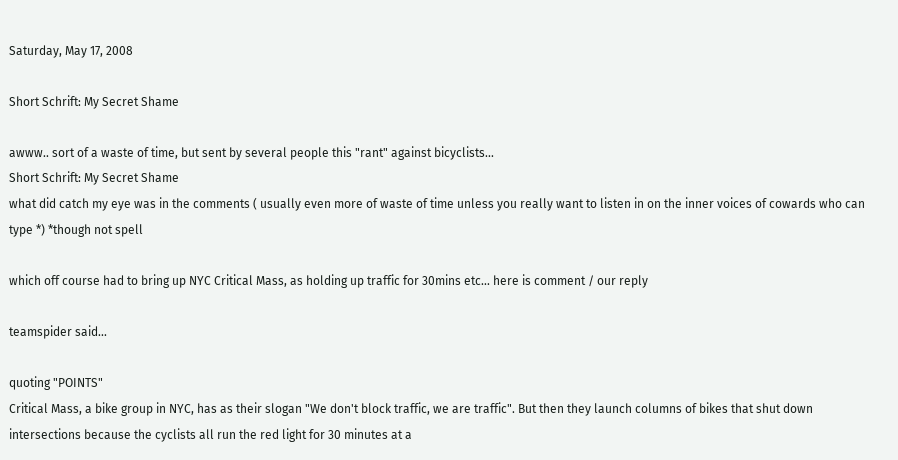Saturday, May 17, 2008

Short Schrift: My Secret Shame

awww.. sort of a waste of time, but sent by several people this "rant" against bicyclists...
Short Schrift: My Secret Shame
what did catch my eye was in the comments ( usually even more of waste of time unless you really want to listen in on the inner voices of cowards who can type *) *though not spell

which off course had to bring up NYC Critical Mass, as holding up traffic for 30mins etc... here is comment / our reply

teamspider said...

quoting "POINTS"
Critical Mass, a bike group in NYC, has as their slogan "We don't block traffic, we are traffic". But then they launch columns of bikes that shut down intersections because the cyclists all run the red light for 30 minutes at a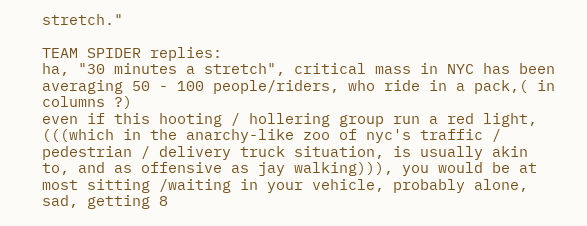stretch."

TEAM SPIDER replies:
ha, "30 minutes a stretch", critical mass in NYC has been averaging 50 - 100 people/riders, who ride in a pack,( in columns ?)
even if this hooting / hollering group run a red light, (((which in the anarchy-like zoo of nyc's traffic / pedestrian / delivery truck situation, is usually akin to, and as offensive as jay walking))), you would be at most sitting /waiting in your vehicle, probably alone, sad, getting 8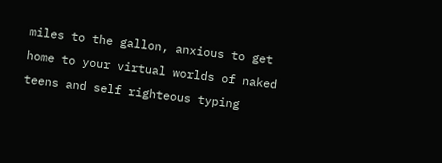miles to the gallon, anxious to get home to your virtual worlds of naked teens and self righteous typing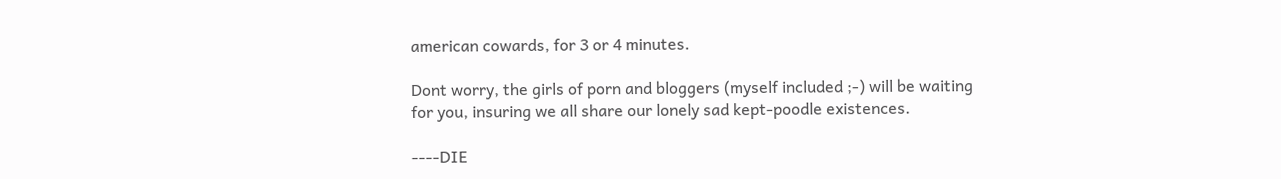american cowards, for 3 or 4 minutes.

Dont worry, the girls of porn and bloggers (myself included ;-) will be waiting for you, insuring we all share our lonely sad kept-poodle existences.

----DIE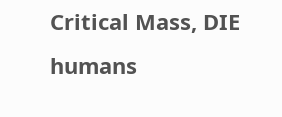Critical Mass, DIE humans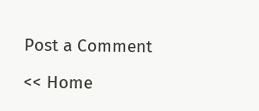Post a Comment

<< Home